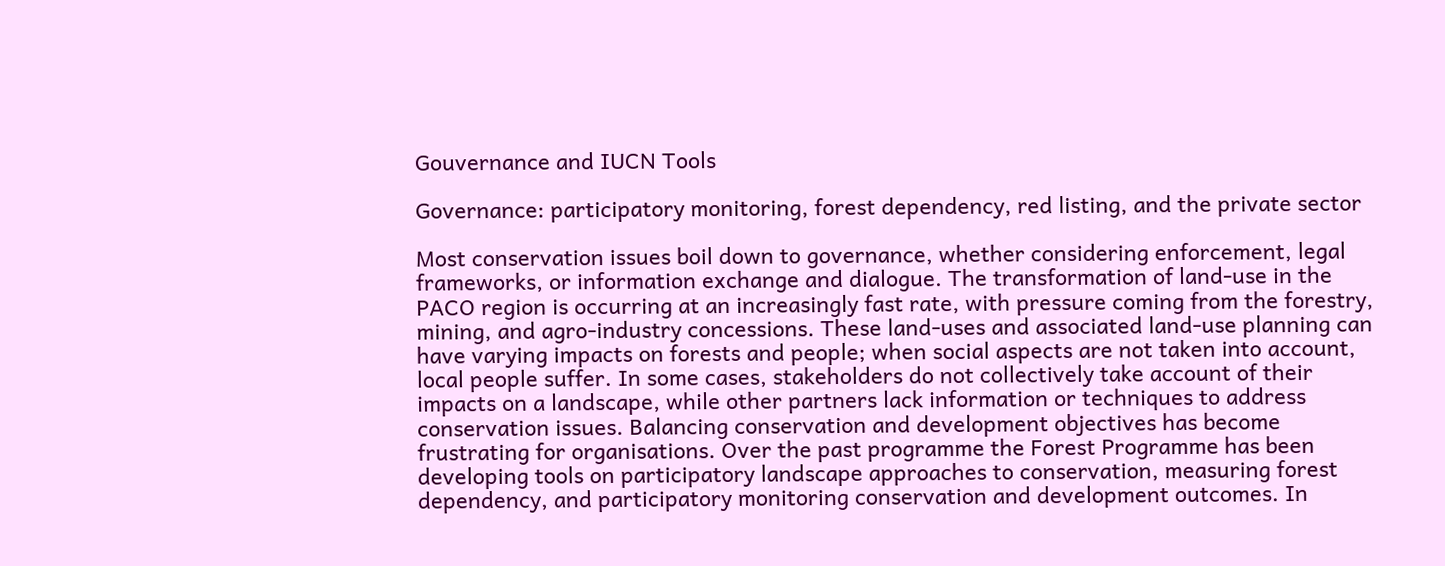Gouvernance and IUCN Tools

Governance: participatory monitoring, forest dependency, red listing, and the private sector

Most conservation issues boil down to governance, whether considering enforcement, legal frameworks, or information exchange and dialogue. The transformation of land-use in the PACO region is occurring at an increasingly fast rate, with pressure coming from the forestry, mining, and agro-industry concessions. These land-uses and associated land-use planning can have varying impacts on forests and people; when social aspects are not taken into account, local people suffer. In some cases, stakeholders do not collectively take account of their impacts on a landscape, while other partners lack information or techniques to address conservation issues. Balancing conservation and development objectives has become frustrating for organisations. Over the past programme the Forest Programme has been developing tools on participatory landscape approaches to conservation, measuring forest dependency, and participatory monitoring conservation and development outcomes. In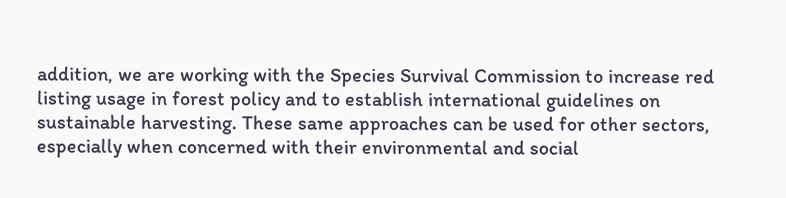addition, we are working with the Species Survival Commission to increase red listing usage in forest policy and to establish international guidelines on sustainable harvesting. These same approaches can be used for other sectors, especially when concerned with their environmental and social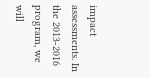impact assessments. In the 2013-2016 program, we will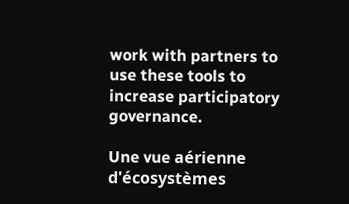work with partners to use these tools to increase participatory governance.

Une vue aérienne d'écosystèmes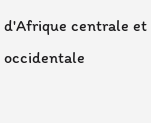d'Afrique centrale et occidentale